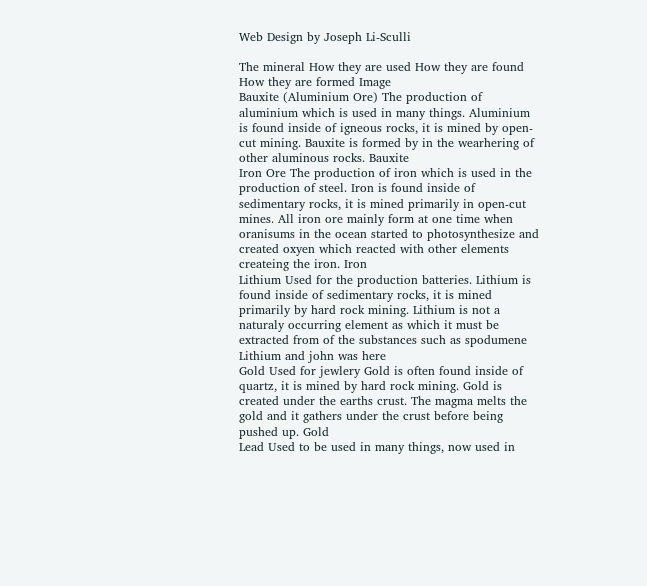Web Design by Joseph Li-Sculli

The mineral How they are used How they are found How they are formed Image
Bauxite (Aluminium Ore) The production of aluminium which is used in many things. Aluminium is found inside of igneous rocks, it is mined by open-cut mining. Bauxite is formed by in the wearhering of other aluminous rocks. Bauxite
Iron Ore The production of iron which is used in the production of steel. Iron is found inside of sedimentary rocks, it is mined primarily in open-cut mines. All iron ore mainly form at one time when oranisums in the ocean started to photosynthesize and created oxyen which reacted with other elements createing the iron. Iron
Lithium Used for the production batteries. Lithium is found inside of sedimentary rocks, it is mined primarily by hard rock mining. Lithium is not a naturaly occurring element as which it must be extracted from of the substances such as spodumene Lithium and john was here
Gold Used for jewlery Gold is often found inside of quartz, it is mined by hard rock mining. Gold is created under the earths crust. The magma melts the gold and it gathers under the crust before being pushed up. Gold
Lead Used to be used in many things, now used in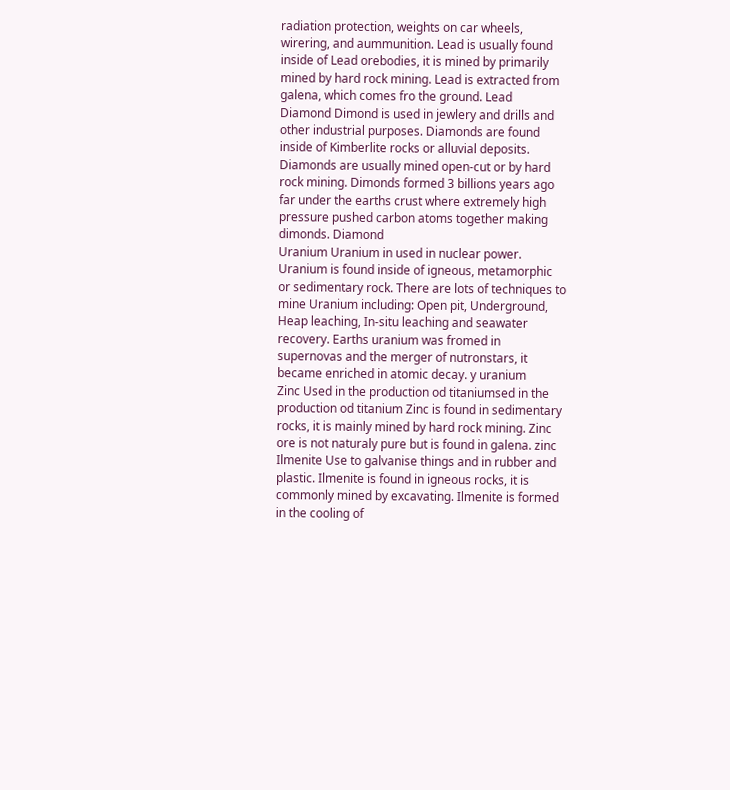radiation protection, weights on car wheels, wirering, and aummunition. Lead is usually found inside of Lead orebodies, it is mined by primarily mined by hard rock mining. Lead is extracted from galena, which comes fro the ground. Lead
Diamond Dimond is used in jewlery and drills and other industrial purposes. Diamonds are found inside of Kimberlite rocks or alluvial deposits. Diamonds are usually mined open-cut or by hard rock mining. Dimonds formed 3 billions years ago far under the earths crust where extremely high pressure pushed carbon atoms together making dimonds. Diamond
Uranium Uranium in used in nuclear power. Uranium is found inside of igneous, metamorphic or sedimentary rock. There are lots of techniques to mine Uranium including: Open pit, Underground, Heap leaching, In-situ leaching and seawater recovery. Earths uranium was fromed in supernovas and the merger of nutronstars, it became enriched in atomic decay. y uranium
Zinc Used in the production od titaniumsed in the production od titanium Zinc is found in sedimentary rocks, it is mainly mined by hard rock mining. Zinc ore is not naturaly pure but is found in galena. zinc
Ilmenite Use to galvanise things and in rubber and plastic. Ilmenite is found in igneous rocks, it is commonly mined by excavating. Ilmenite is formed in the cooling of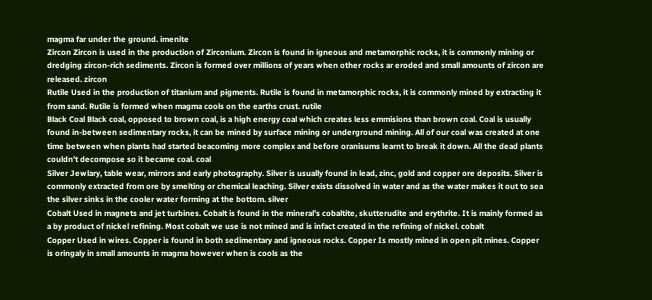magma far under the ground. imenite
Zircon Zircon is used in the production of Zirconium. Zircon is found in igneous and metamorphic rocks, it is commonly mining or dredging zircon-rich sediments. Zircon is formed over millions of years when other rocks ar eroded and small amounts of zircon are released. zircon
Rutile Used in the production of titanium and pigments. Rutile is found in metamorphic rocks, it is commonly mined by extracting it from sand. Rutile is formed when magma cools on the earths crust. rutile
Black Coal Black coal, opposed to brown coal, is a high energy coal which creates less emmisions than brown coal. Coal is usually found in-between sedimentary rocks, it can be mined by surface mining or underground mining. All of our coal was created at one time between when plants had started beacoming more complex and before oranisums learnt to break it down. All the dead plants couldn’t decompose so it became coal. coal
Silver Jewlary, table wear, mirrors and early photography. Silver is usually found in lead, zinc, gold and copper ore deposits. Silver is commonly extracted from ore by smelting or chemical leaching. Silver exists dissolved in water and as the water makes it out to sea the silver sinks in the cooler water forming at the bottom. silver
Cobalt Used in magnets and jet turbines. Cobalt is found in the mineral’s cobaltite, skutterudite and erythrite. It is mainly formed as a by product of nickel refining. Most cobalt we use is not mined and is infact created in the refining of nickel. cobalt
Copper Used in wires. Copper is found in both sedimentary and igneous rocks. Copper Is mostly mined in open pit mines. Copper is oringaly in small amounts in magma however when is cools as the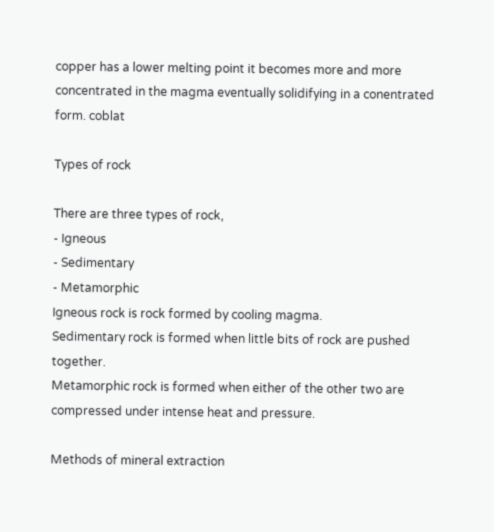copper has a lower melting point it becomes more and more concentrated in the magma eventually solidifying in a conentrated form. coblat

Types of rock

There are three types of rock,
- Igneous
- Sedimentary
- Metamorphic
Igneous rock is rock formed by cooling magma.
Sedimentary rock is formed when little bits of rock are pushed together.
Metamorphic rock is formed when either of the other two are compressed under intense heat and pressure.

Methods of mineral extraction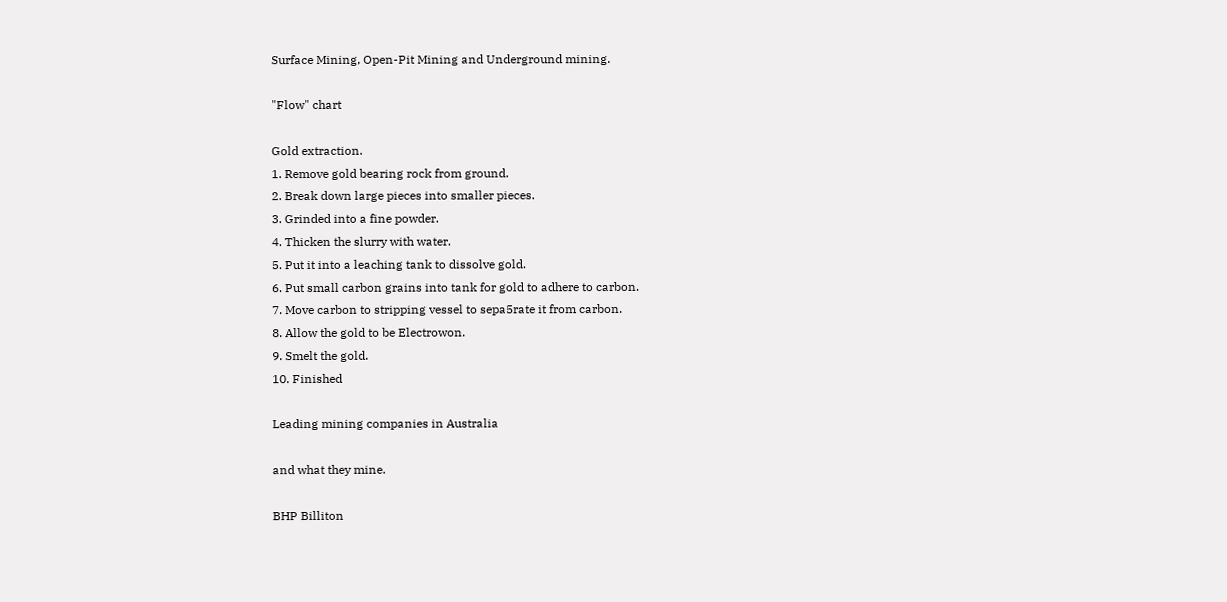Surface Mining, Open-Pit Mining and Underground mining.

"Flow" chart

Gold extraction.
1. Remove gold bearing rock from ground.
2. Break down large pieces into smaller pieces.
3. Grinded into a fine powder.
4. Thicken the slurry with water.
5. Put it into a leaching tank to dissolve gold.
6. Put small carbon grains into tank for gold to adhere to carbon.
7. Move carbon to stripping vessel to sepa5rate it from carbon.
8. Allow the gold to be Electrowon.
9. Smelt the gold.
10. Finished

Leading mining companies in Australia

and what they mine.

BHP Billiton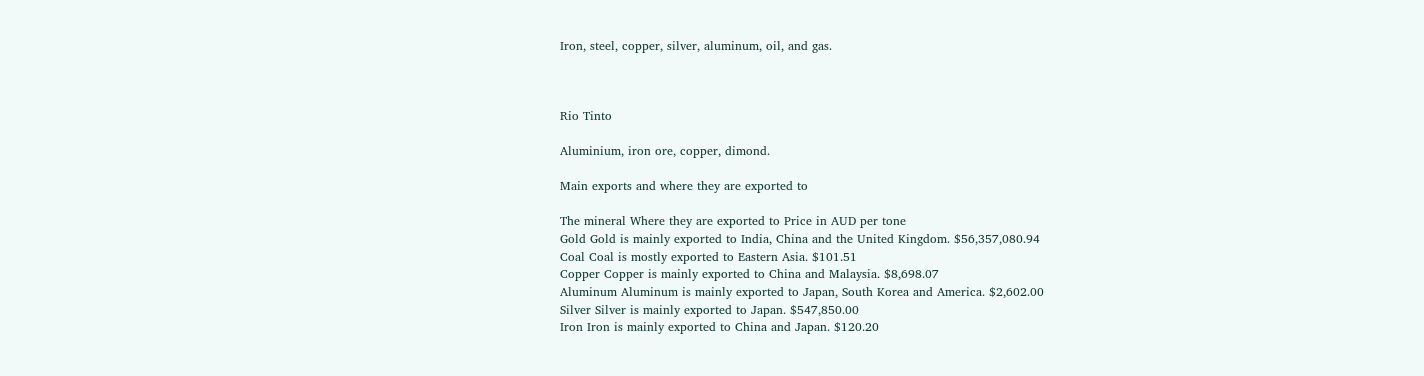Iron, steel, copper, silver, aluminum, oil, and gas.



Rio Tinto

Aluminium, iron ore, copper, dimond.

Main exports and where they are exported to

The mineral Where they are exported to Price in AUD per tone
Gold Gold is mainly exported to India, China and the United Kingdom. $56,357,080.94
Coal Coal is mostly exported to Eastern Asia. $101.51
Copper Copper is mainly exported to China and Malaysia. $8,698.07
Aluminum Aluminum is mainly exported to Japan, South Korea and America. $2,602.00
Silver Silver is mainly exported to Japan. $547,850.00
Iron Iron is mainly exported to China and Japan. $120.20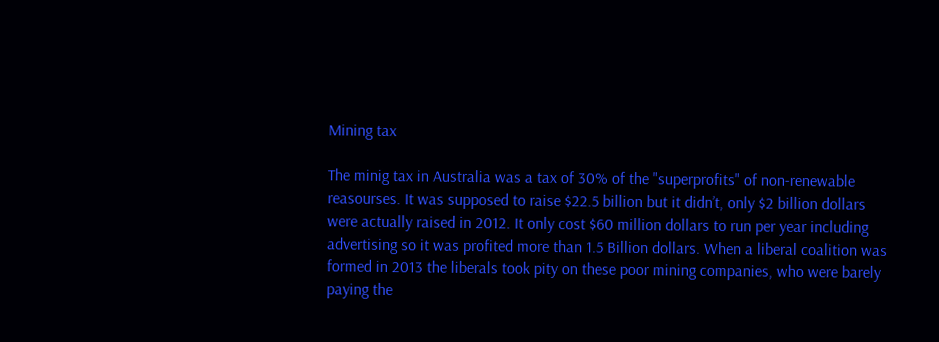Mining tax

The minig tax in Australia was a tax of 30% of the "superprofits" of non-renewable reasourses. It was supposed to raise $22.5 billion but it didn’t, only $2 billion dollars were actually raised in 2012. It only cost $60 million dollars to run per year including advertising so it was profited more than 1.5 Billion dollars. When a liberal coalition was formed in 2013 the liberals took pity on these poor mining companies, who were barely paying the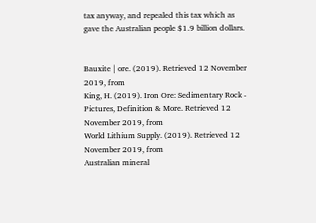tax anyway, and repealed this tax which as gave the Australian people $1.9 billion dollars.


Bauxite | ore. (2019). Retrieved 12 November 2019, from
King, H. (2019). Iron Ore: Sedimentary Rock - Pictures, Definition & More. Retrieved 12 November 2019, from
World Lithium Supply. (2019). Retrieved 12 November 2019, from
Australian mineral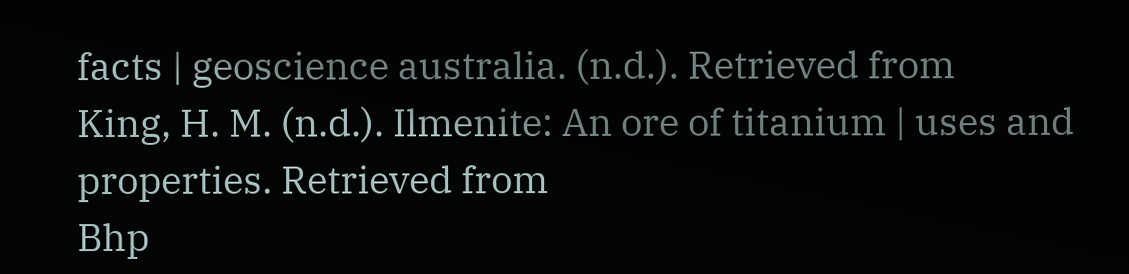facts | geoscience australia. (n.d.). Retrieved from
King, H. M. (n.d.). Ilmenite: An ore of titanium | uses and properties. Retrieved from
Bhp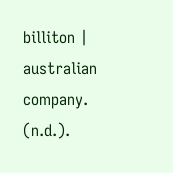billiton | australian company. (n.d.).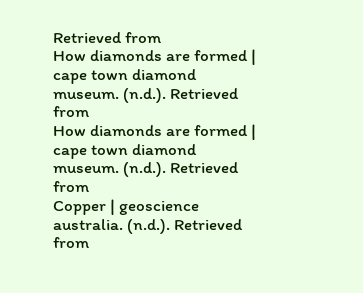Retrieved from
How diamonds are formed | cape town diamond museum. (n.d.). Retrieved from
How diamonds are formed | cape town diamond museum. (n.d.). Retrieved from
Copper | geoscience australia. (n.d.). Retrieved from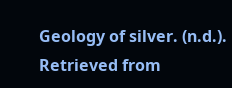Geology of silver. (n.d.). Retrieved from